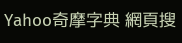Yahoo奇摩字典 網頁搜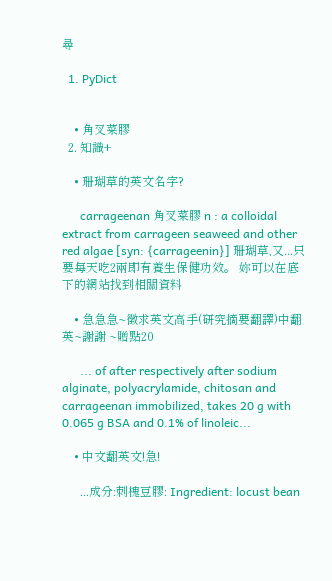尋

  1. PyDict


    • 角叉菜膠
  2. 知識+

    • 珊瑚草的英文名字?

      carrageenan 角叉菜膠 n : a colloidal extract from carrageen seaweed and other red algae [syn: {carrageenin}] 珊瑚草,又...只要每天吃2兩即有養生保健功效。 妳可以在底下的網站找到相關資料

    • 急急急~徵求英文高手(研究摘要翻譯)中翻英~謝謝 ~贈點20

      ... of after respectively after sodium alginate, polyacrylamide, chitosan and carrageenan immobilized, takes 20 g with 0.065 g BSA and 0.1% of linoleic...

    • 中文翻英文!急!

      ...成分:刺槐豆膠: Ingredient: locust bean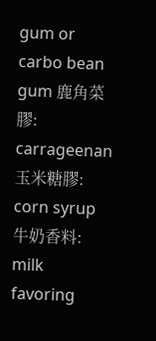gum or carbo bean gum 鹿角菜膠: carrageenan 玉米糖膠: corn syrup 牛奶香料: milk favoring